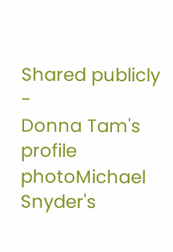Shared publicly  -
Donna Tam's profile photoMichael Snyder's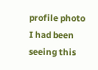profile photo
I had been seeing this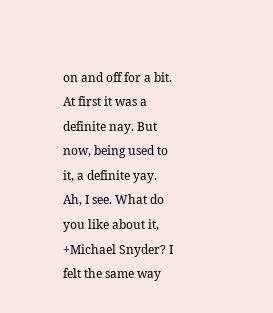on and off for a bit. At first it was a definite nay. But now, being used to it, a definite yay.
Ah, I see. What do you like about it, +Michael Snyder? I felt the same way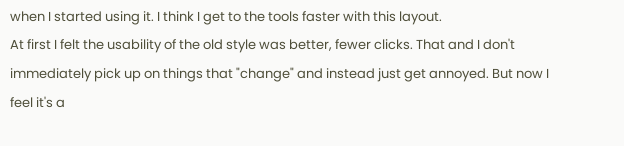when I started using it. I think I get to the tools faster with this layout.
At first I felt the usability of the old style was better, fewer clicks. That and I don't immediately pick up on things that "change" and instead just get annoyed. But now I feel it's a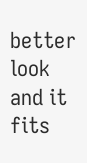better look and it fits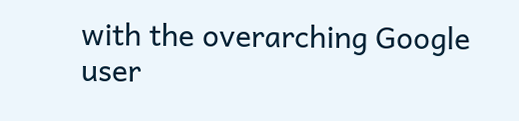with the overarching Google user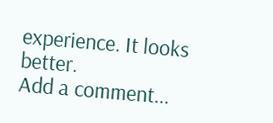experience. It looks better.
Add a comment...